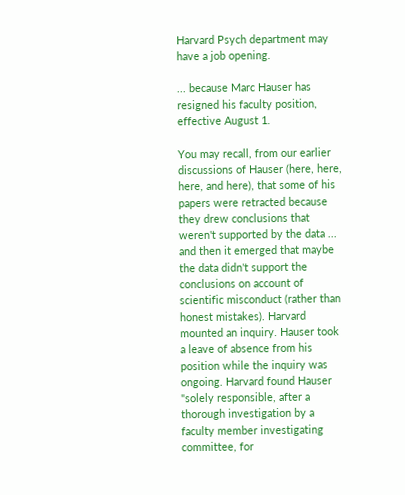Harvard Psych department may have a job opening.

... because Marc Hauser has resigned his faculty position, effective August 1.

You may recall, from our earlier discussions of Hauser (here, here, here, and here), that some of his papers were retracted because they drew conclusions that weren't supported by the data ... and then it emerged that maybe the data didn't support the conclusions on account of scientific misconduct (rather than honest mistakes). Harvard mounted an inquiry. Hauser took a leave of absence from his position while the inquiry was ongoing. Harvard found Hauser "solely responsible, after a thorough investigation by a faculty member investigating committee, for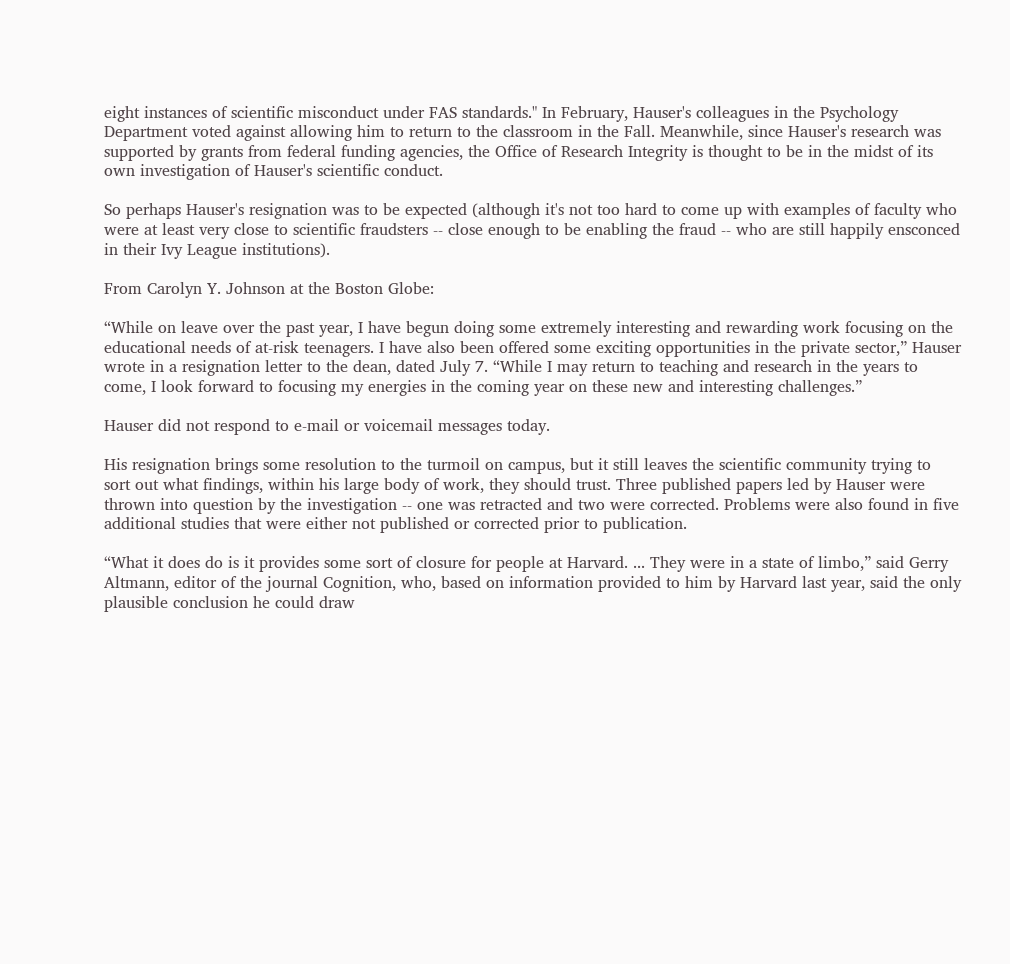eight instances of scientific misconduct under FAS standards." In February, Hauser's colleagues in the Psychology Department voted against allowing him to return to the classroom in the Fall. Meanwhile, since Hauser's research was supported by grants from federal funding agencies, the Office of Research Integrity is thought to be in the midst of its own investigation of Hauser's scientific conduct.

So perhaps Hauser's resignation was to be expected (although it's not too hard to come up with examples of faculty who were at least very close to scientific fraudsters -- close enough to be enabling the fraud -- who are still happily ensconced in their Ivy League institutions).

From Carolyn Y. Johnson at the Boston Globe:

“While on leave over the past year, I have begun doing some extremely interesting and rewarding work focusing on the educational needs of at-risk teenagers. I have also been offered some exciting opportunities in the private sector,” Hauser wrote in a resignation letter to the dean, dated July 7. “While I may return to teaching and research in the years to come, I look forward to focusing my energies in the coming year on these new and interesting challenges.”

Hauser did not respond to e-mail or voicemail messages today.

His resignation brings some resolution to the turmoil on campus, but it still leaves the scientific community trying to sort out what findings, within his large body of work, they should trust. Three published papers led by Hauser were thrown into question by the investigation -- one was retracted and two were corrected. Problems were also found in five additional studies that were either not published or corrected prior to publication.

“What it does do is it provides some sort of closure for people at Harvard. ... They were in a state of limbo,” said Gerry Altmann, editor of the journal Cognition, who, based on information provided to him by Harvard last year, said the only plausible conclusion he could draw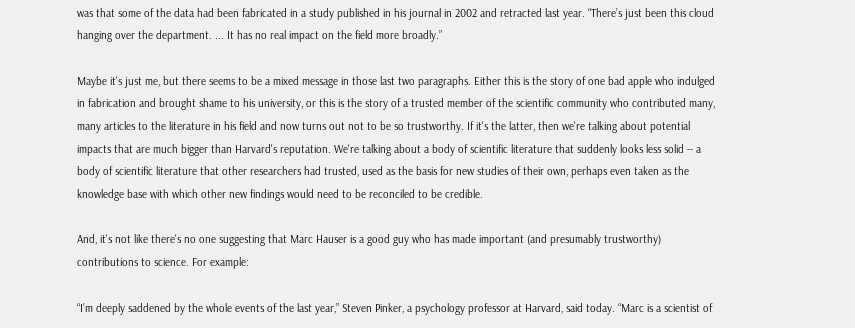was that some of the data had been fabricated in a study published in his journal in 2002 and retracted last year. “There’s just been this cloud hanging over the department. ... It has no real impact on the field more broadly.”

Maybe it's just me, but there seems to be a mixed message in those last two paragraphs. Either this is the story of one bad apple who indulged in fabrication and brought shame to his university, or this is the story of a trusted member of the scientific community who contributed many, many articles to the literature in his field and now turns out not to be so trustworthy. If it's the latter, then we're talking about potential impacts that are much bigger than Harvard's reputation. We're talking about a body of scientific literature that suddenly looks less solid -- a body of scientific literature that other researchers had trusted, used as the basis for new studies of their own, perhaps even taken as the knowledge base with which other new findings would need to be reconciled to be credible.

And, it's not like there's no one suggesting that Marc Hauser is a good guy who has made important (and presumably trustworthy) contributions to science. For example:

“I’m deeply saddened by the whole events of the last year,” Steven Pinker, a psychology professor at Harvard, said today. “Marc is a scientist of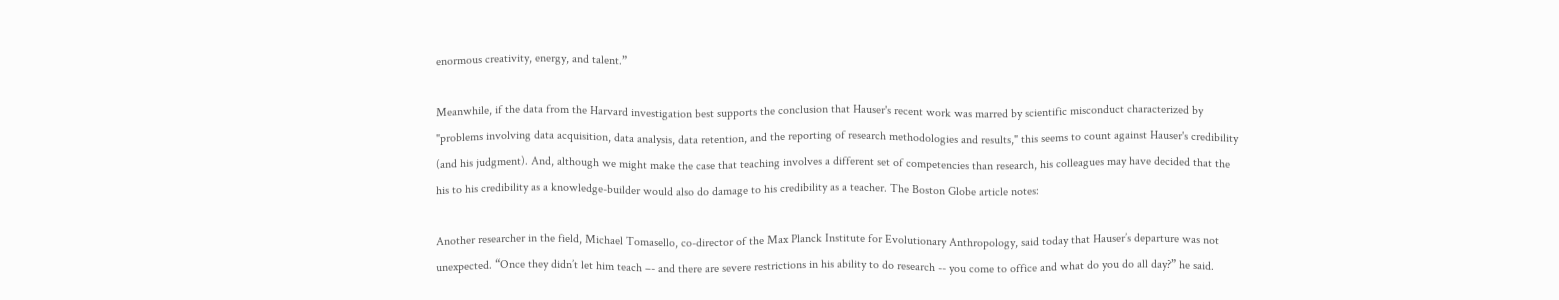enormous creativity, energy, and talent.”

Meanwhile, if the data from the Harvard investigation best supports the conclusion that Hauser's recent work was marred by scientific misconduct characterized by "problems involving data acquisition, data analysis, data retention, and the reporting of research methodologies and results," this seems to count against Hauser's credibility (and his judgment). And, although we might make the case that teaching involves a different set of competencies than research, his colleagues may have decided that the his to his credibility as a knowledge-builder would also do damage to his credibility as a teacher. The Boston Globe article notes:

Another researcher in the field, Michael Tomasello, co-director of the Max Planck Institute for Evolutionary Anthropology, said today that Hauser’s departure was not unexpected. “Once they didn’t let him teach –- and there are severe restrictions in his ability to do research -- you come to office and what do you do all day?” he said.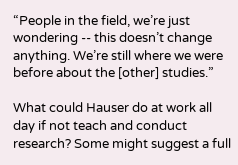“People in the field, we’re just wondering -- this doesn’t change anything. We’re still where we were before about the [other] studies.”

What could Hauser do at work all day if not teach and conduct research? Some might suggest a full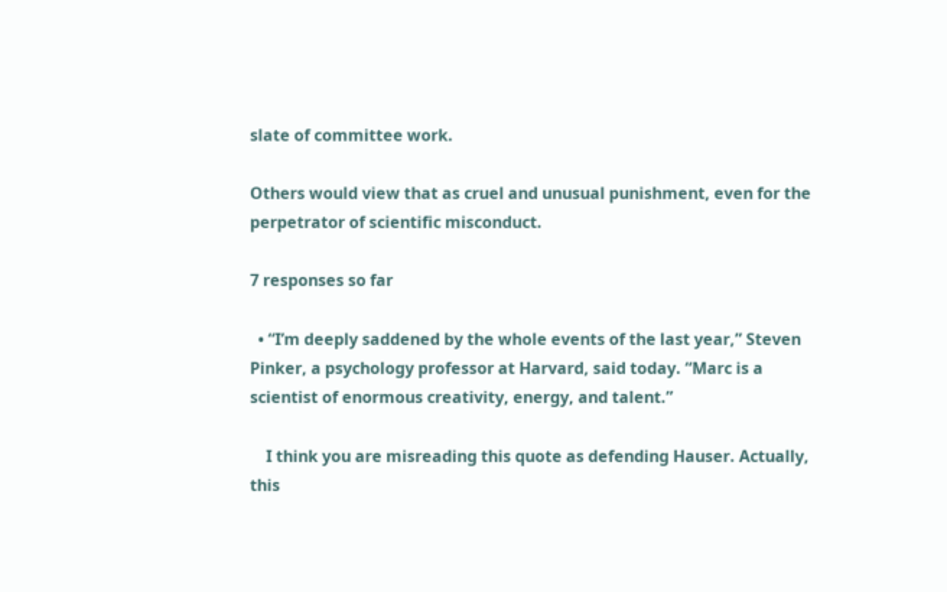slate of committee work.

Others would view that as cruel and unusual punishment, even for the perpetrator of scientific misconduct.

7 responses so far

  • “I’m deeply saddened by the whole events of the last year,” Steven Pinker, a psychology professor at Harvard, said today. “Marc is a scientist of enormous creativity, energy, and talent.”

    I think you are misreading this quote as defending Hauser. Actually, this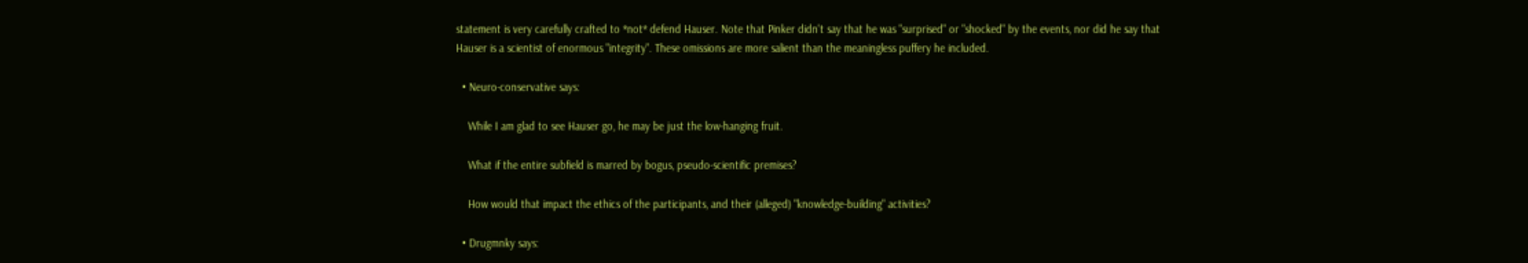statement is very carefully crafted to *not* defend Hauser. Note that Pinker didn't say that he was "surprised" or "shocked" by the events, nor did he say that Hauser is a scientist of enormous "integrity". These omissions are more salient than the meaningless puffery he included.

  • Neuro-conservative says:

    While I am glad to see Hauser go, he may be just the low-hanging fruit.

    What if the entire subfield is marred by bogus, pseudo-scientific premises?

    How would that impact the ethics of the participants, and their (alleged) "knowledge-building" activities?

  • Drugmnky says: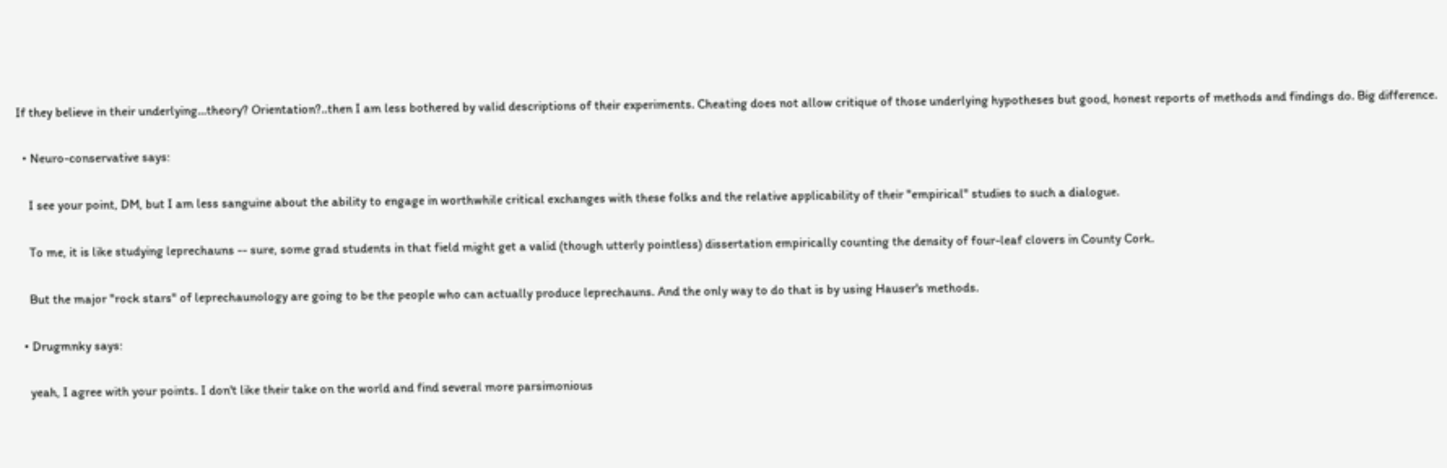If they believe in their underlying...theory? Orientation?..then I am less bothered by valid descriptions of their experiments. Cheating does not allow critique of those underlying hypotheses but good, honest reports of methods and findings do. Big difference.

  • Neuro-conservative says:

    I see your point, DM, but I am less sanguine about the ability to engage in worthwhile critical exchanges with these folks and the relative applicability of their "empirical" studies to such a dialogue.

    To me, it is like studying leprechauns -- sure, some grad students in that field might get a valid (though utterly pointless) dissertation empirically counting the density of four-leaf clovers in County Cork.

    But the major "rock stars" of leprechaunology are going to be the people who can actually produce leprechauns. And the only way to do that is by using Hauser's methods.

  • Drugmnky says:

    yeah, I agree with your points. I don't like their take on the world and find several more parsimonious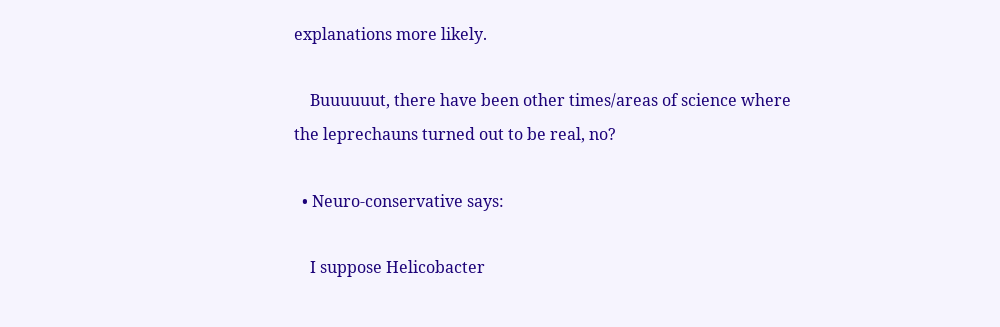explanations more likely.

    Buuuuuut, there have been other times/areas of science where the leprechauns turned out to be real, no?

  • Neuro-conservative says:

    I suppose Helicobacter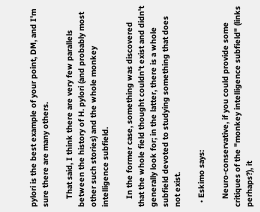pylori is the best example of your point, DM, and I'm sure there are many others.

    That said, I think there are very few parallels between the history of H. pylori (and probably most other such stories) and the whole monkey intelligence subfield.

    In the former case, something was discovered that the whole field thought couldn't exist and didn't generally look for; in the latter, there is a whole subfield devoted to studying something that does not exist.

  • Eskimo says:

    Neuro-conservative, if you could provide some critiques of the "monkey intelligence subfield" (links perhaps?), it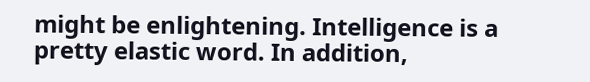might be enlightening. Intelligence is a pretty elastic word. In addition,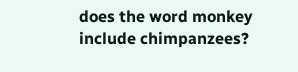does the word monkey include chimpanzees?